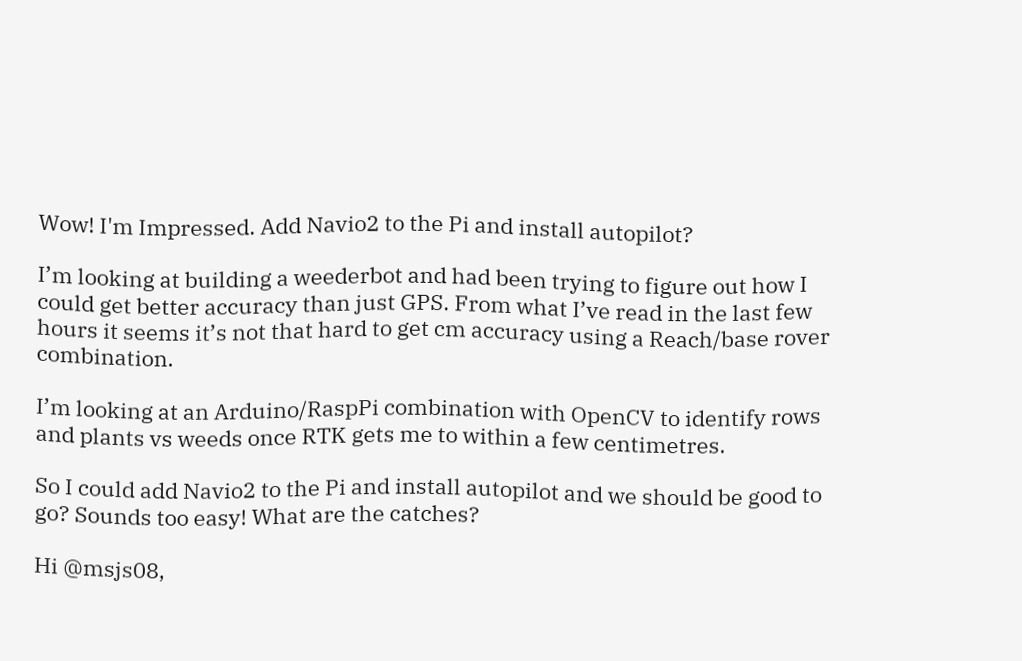Wow! I'm Impressed. Add Navio2 to the Pi and install autopilot?

I’m looking at building a weederbot and had been trying to figure out how I could get better accuracy than just GPS. From what I’ve read in the last few hours it seems it’s not that hard to get cm accuracy using a Reach/base rover combination.

I’m looking at an Arduino/RaspPi combination with OpenCV to identify rows and plants vs weeds once RTK gets me to within a few centimetres.

So I could add Navio2 to the Pi and install autopilot and we should be good to go? Sounds too easy! What are the catches?

Hi @msjs08,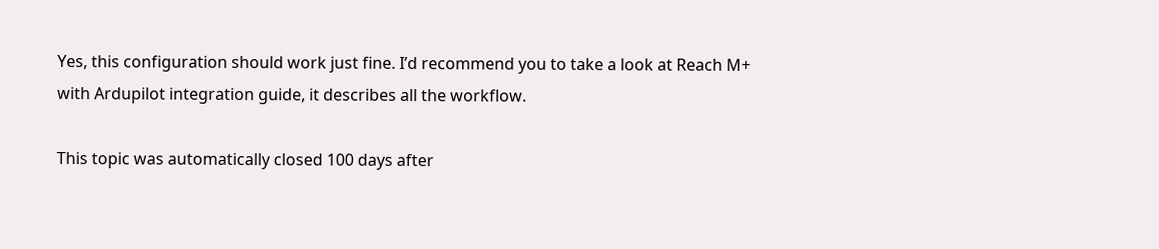Yes, this configuration should work just fine. I’d recommend you to take a look at Reach M+ with Ardupilot integration guide, it describes all the workflow.

This topic was automatically closed 100 days after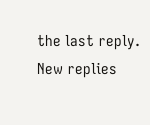the last reply. New replies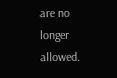are no longer allowed.